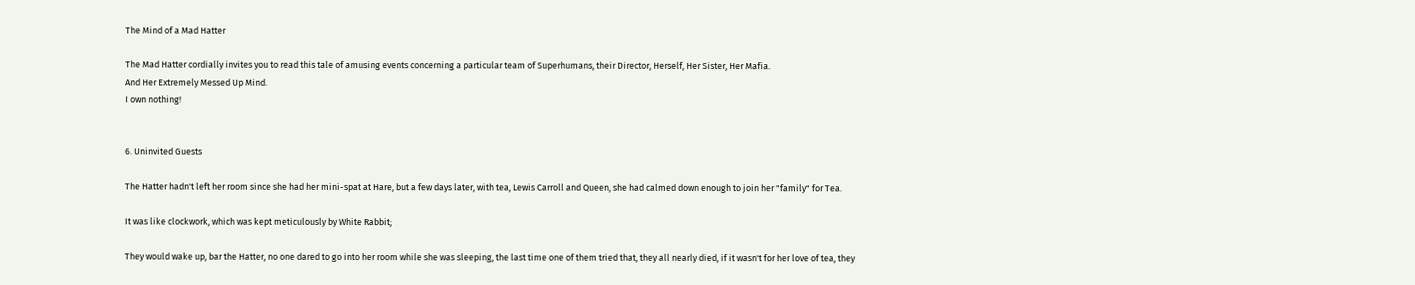The Mind of a Mad Hatter

The Mad Hatter cordially invites you to read this tale of amusing events concerning a particular team of Superhumans, their Director, Herself, Her Sister, Her Mafia.
And Her Extremely Messed Up Mind.
I own nothing!


6. Uninvited Guests

The Hatter hadn't left her room since she had her mini-spat at Hare, but a few days later, with tea, Lewis Carroll and Queen, she had calmed down enough to join her "family" for Tea.

It was like clockwork, which was kept meticulously by White Rabbit;

They would wake up, bar the Hatter, no one dared to go into her room while she was sleeping, the last time one of them tried that, they all nearly died, if it wasn't for her love of tea, they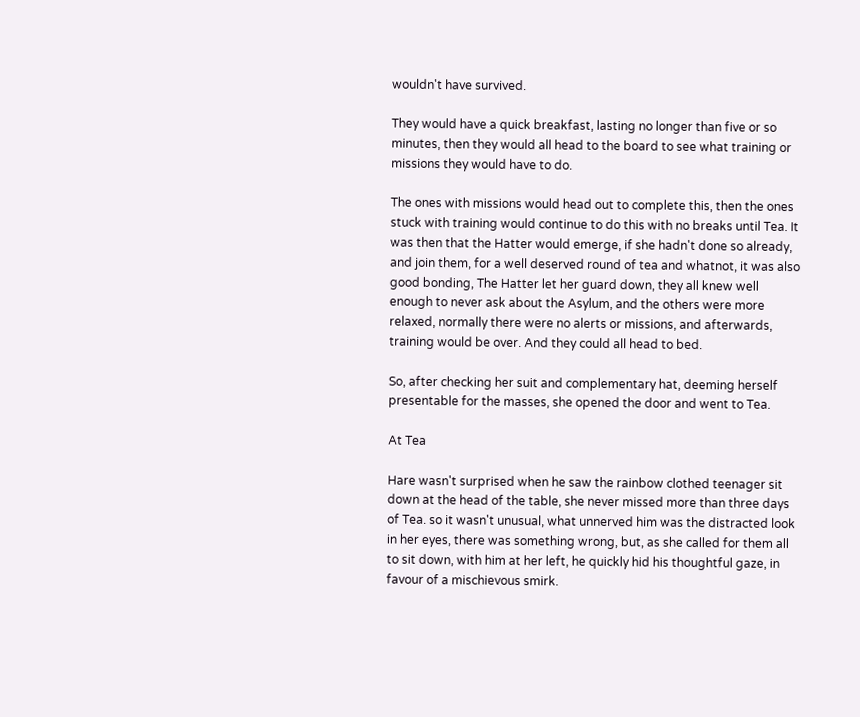wouldn't have survived.

They would have a quick breakfast, lasting no longer than five or so minutes, then they would all head to the board to see what training or missions they would have to do.

The ones with missions would head out to complete this, then the ones stuck with training would continue to do this with no breaks until Tea. It was then that the Hatter would emerge, if she hadn't done so already, and join them, for a well deserved round of tea and whatnot, it was also good bonding, The Hatter let her guard down, they all knew well enough to never ask about the Asylum, and the others were more relaxed, normally there were no alerts or missions, and afterwards, training would be over. And they could all head to bed.

So, after checking her suit and complementary hat, deeming herself presentable for the masses, she opened the door and went to Tea.

At Tea

Hare wasn't surprised when he saw the rainbow clothed teenager sit down at the head of the table, she never missed more than three days of Tea. so it wasn't unusual, what unnerved him was the distracted look in her eyes, there was something wrong, but, as she called for them all to sit down, with him at her left, he quickly hid his thoughtful gaze, in favour of a mischievous smirk.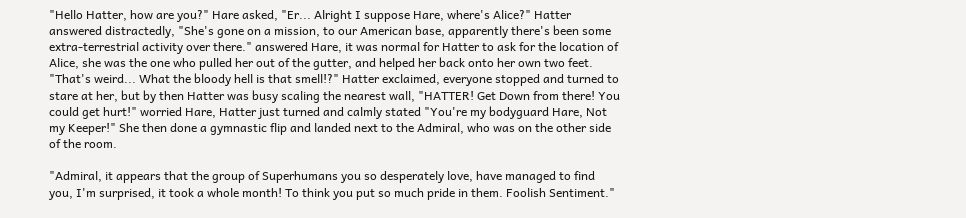"Hello Hatter, how are you?" Hare asked, "Er... Alright I suppose Hare, where's Alice?" Hatter answered distractedly, "She's gone on a mission, to our American base, apparently there's been some extra-terrestrial activity over there." answered Hare, it was normal for Hatter to ask for the location of Alice, she was the one who pulled her out of the gutter, and helped her back onto her own two feet. "That's weird... What the bloody hell is that smell!?" Hatter exclaimed, everyone stopped and turned to stare at her, but by then Hatter was busy scaling the nearest wall, "HATTER! Get Down from there! You could get hurt!" worried Hare, Hatter just turned and calmly stated "You're my bodyguard Hare, Not my Keeper!" She then done a gymnastic flip and landed next to the Admiral, who was on the other side of the room.

"Admiral, it appears that the group of Superhumans you so desperately love, have managed to find you, I'm surprised, it took a whole month! To think you put so much pride in them. Foolish Sentiment."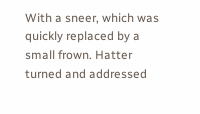With a sneer, which was quickly replaced by a small frown. Hatter turned and addressed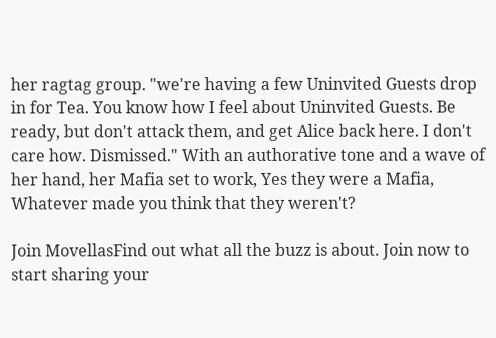her ragtag group. "we're having a few Uninvited Guests drop in for Tea. You know how I feel about Uninvited Guests. Be ready, but don't attack them, and get Alice back here. I don't care how. Dismissed." With an authorative tone and a wave of her hand, her Mafia set to work, Yes they were a Mafia, Whatever made you think that they weren't?

Join MovellasFind out what all the buzz is about. Join now to start sharing your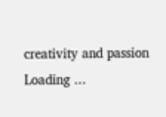creativity and passion
Loading ...